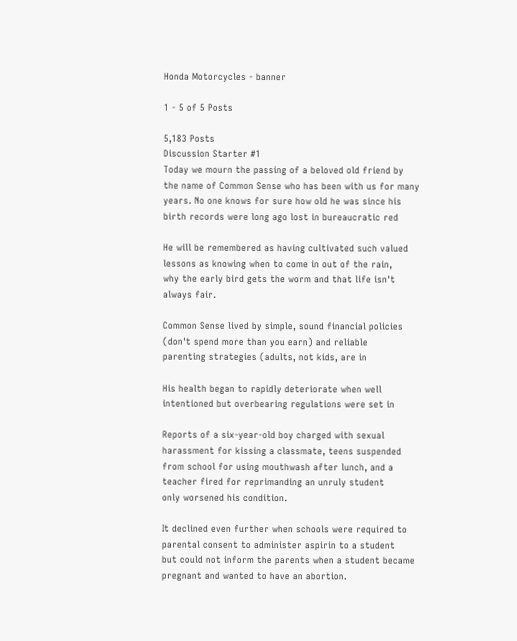Honda Motorcycles - banner

1 - 5 of 5 Posts

5,183 Posts
Discussion Starter #1
Today we mourn the passing of a beloved old friend by
the name of Common Sense who has been with us for many
years. No one knows for sure how old he was since his
birth records were long ago lost in bureaucratic red

He will be remembered as having cultivated such valued
lessons as knowing when to come in out of the rain,
why the early bird gets the worm and that life isn't
always fair.

Common Sense lived by simple, sound financial policies
(don't spend more than you earn) and reliable
parenting strategies (adults, not kids, are in

His health began to rapidly deteriorate when well
intentioned but overbearing regulations were set in

Reports of a six-year-old boy charged with sexual
harassment for kissing a classmate, teens suspended
from school for using mouthwash after lunch, and a
teacher fired for reprimanding an unruly student
only worsened his condition.

It declined even further when schools were required to
parental consent to administer aspirin to a student
but could not inform the parents when a student became
pregnant and wanted to have an abortion.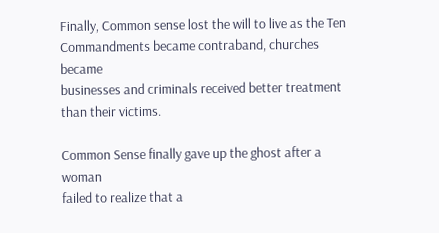Finally, Common sense lost the will to live as the Ten
Commandments became contraband, churches became
businesses and criminals received better treatment
than their victims.

Common Sense finally gave up the ghost after a woman
failed to realize that a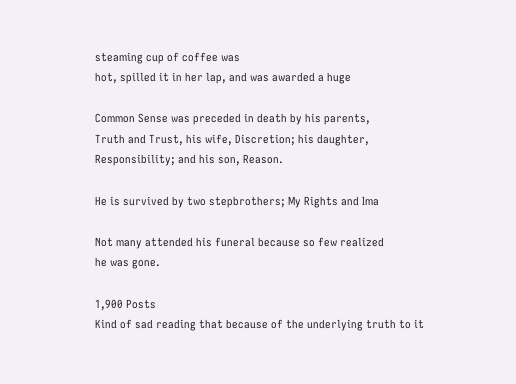steaming cup of coffee was
hot, spilled it in her lap, and was awarded a huge

Common Sense was preceded in death by his parents,
Truth and Trust, his wife, Discretion; his daughter,
Responsibility; and his son, Reason.

He is survived by two stepbrothers; My Rights and Ima

Not many attended his funeral because so few realized
he was gone.

1,900 Posts
Kind of sad reading that because of the underlying truth to it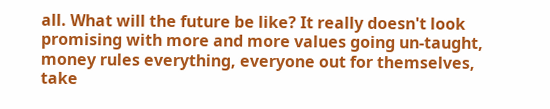all. What will the future be like? It really doesn't look promising with more and more values going un-taught, money rules everything, everyone out for themselves, take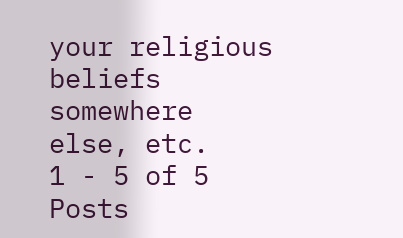your religious beliefs somewhere else, etc.
1 - 5 of 5 Posts